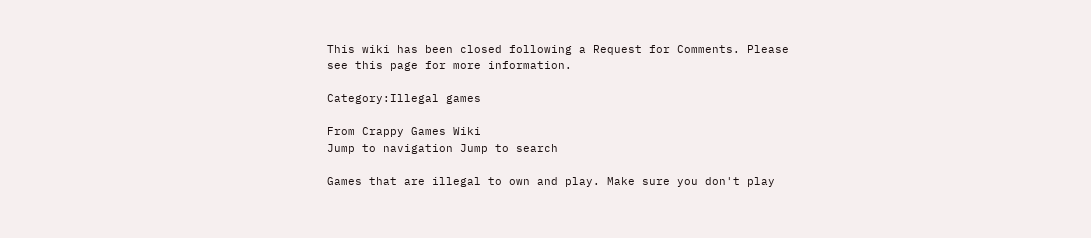This wiki has been closed following a Request for Comments. Please see this page for more information.

Category:Illegal games

From Crappy Games Wiki
Jump to navigation Jump to search

Games that are illegal to own and play. Make sure you don't play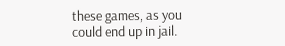these games, as you could end up in jail.